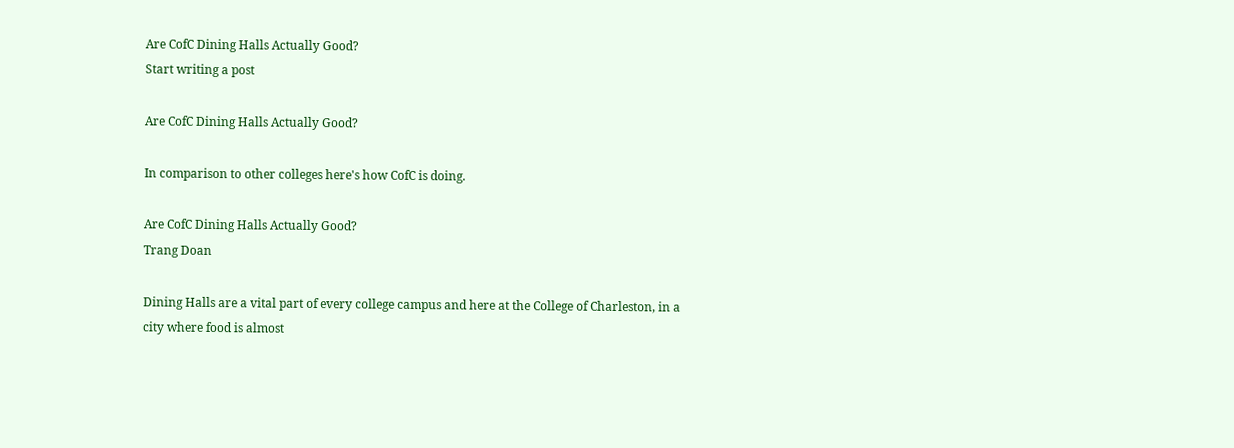Are CofC Dining Halls Actually Good?
Start writing a post

Are CofC Dining Halls Actually Good?

In comparison to other colleges here's how CofC is doing.

Are CofC Dining Halls Actually Good?
Trang Doan

Dining Halls are a vital part of every college campus and here at the College of Charleston, in a city where food is almost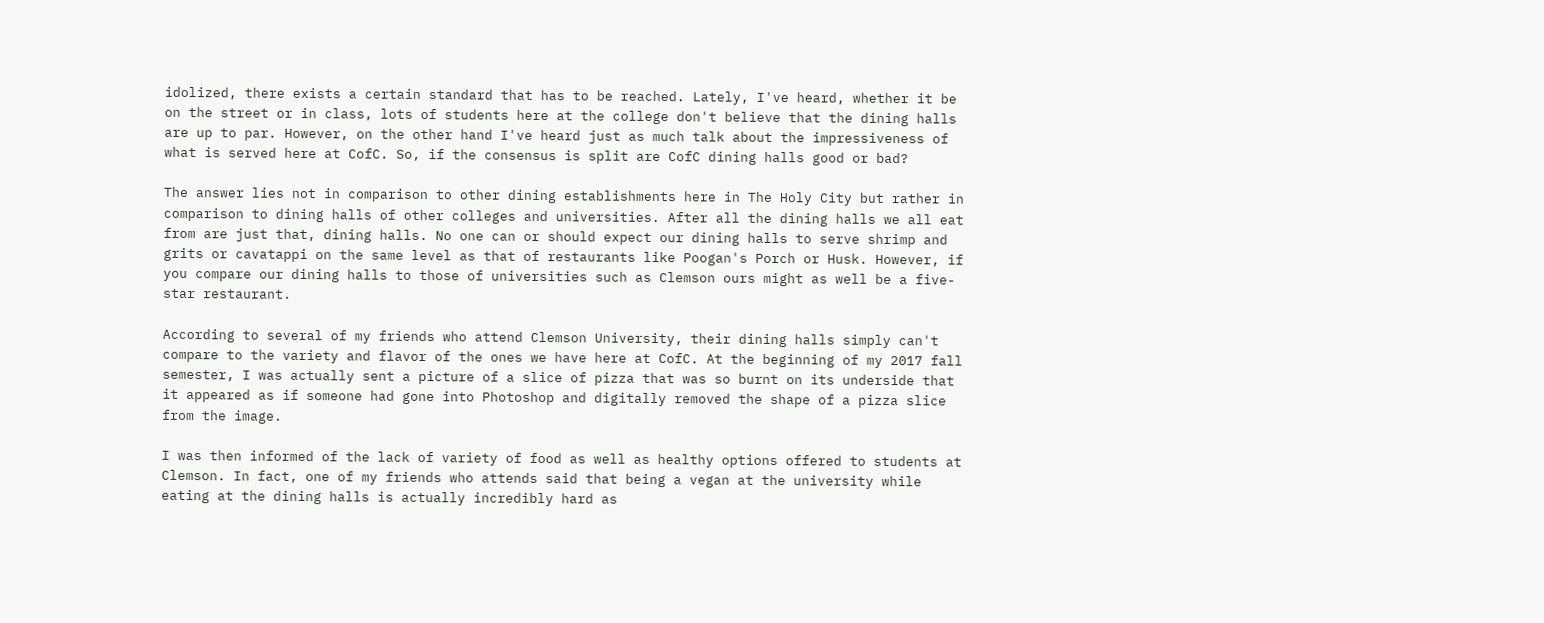idolized, there exists a certain standard that has to be reached. Lately, I've heard, whether it be on the street or in class, lots of students here at the college don't believe that the dining halls are up to par. However, on the other hand I've heard just as much talk about the impressiveness of what is served here at CofC. So, if the consensus is split are CofC dining halls good or bad?

The answer lies not in comparison to other dining establishments here in The Holy City but rather in comparison to dining halls of other colleges and universities. After all the dining halls we all eat from are just that, dining halls. No one can or should expect our dining halls to serve shrimp and grits or cavatappi on the same level as that of restaurants like Poogan's Porch or Husk. However, if you compare our dining halls to those of universities such as Clemson ours might as well be a five-star restaurant.

According to several of my friends who attend Clemson University, their dining halls simply can't compare to the variety and flavor of the ones we have here at CofC. At the beginning of my 2017 fall semester, I was actually sent a picture of a slice of pizza that was so burnt on its underside that it appeared as if someone had gone into Photoshop and digitally removed the shape of a pizza slice from the image.

I was then informed of the lack of variety of food as well as healthy options offered to students at Clemson. In fact, one of my friends who attends said that being a vegan at the university while eating at the dining halls is actually incredibly hard as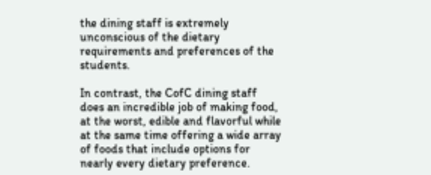the dining staff is extremely unconscious of the dietary requirements and preferences of the students.

In contrast, the CofC dining staff does an incredible job of making food, at the worst, edible and flavorful while at the same time offering a wide array of foods that include options for nearly every dietary preference.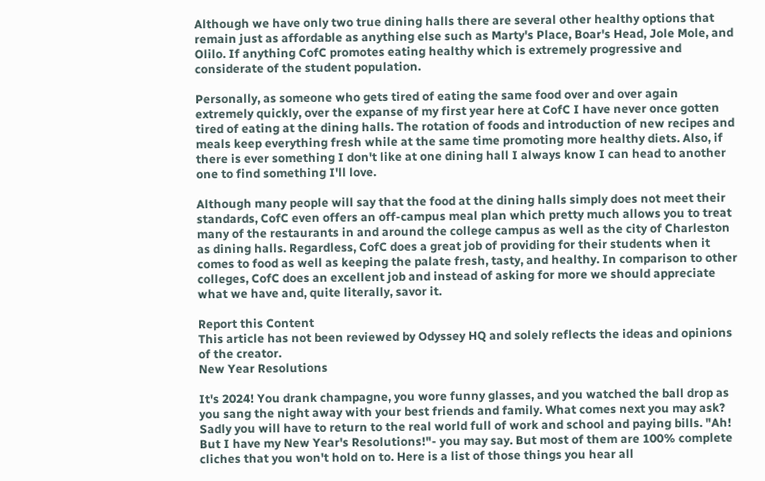Although we have only two true dining halls there are several other healthy options that remain just as affordable as anything else such as Marty's Place, Boar's Head, Jole Mole, and Olilo. If anything CofC promotes eating healthy which is extremely progressive and considerate of the student population.

Personally, as someone who gets tired of eating the same food over and over again extremely quickly, over the expanse of my first year here at CofC I have never once gotten tired of eating at the dining halls. The rotation of foods and introduction of new recipes and meals keep everything fresh while at the same time promoting more healthy diets. Also, if there is ever something I don't like at one dining hall I always know I can head to another one to find something I'll love.

Although many people will say that the food at the dining halls simply does not meet their standards, CofC even offers an off-campus meal plan which pretty much allows you to treat many of the restaurants in and around the college campus as well as the city of Charleston as dining halls. Regardless, CofC does a great job of providing for their students when it comes to food as well as keeping the palate fresh, tasty, and healthy. In comparison to other colleges, CofC does an excellent job and instead of asking for more we should appreciate what we have and, quite literally, savor it.

Report this Content
This article has not been reviewed by Odyssey HQ and solely reflects the ideas and opinions of the creator.
New Year Resolutions

It's 2024! You drank champagne, you wore funny glasses, and you watched the ball drop as you sang the night away with your best friends and family. What comes next you may ask? Sadly you will have to return to the real world full of work and school and paying bills. "Ah! But I have my New Year's Resolutions!"- you may say. But most of them are 100% complete cliches that you won't hold on to. Here is a list of those things you hear all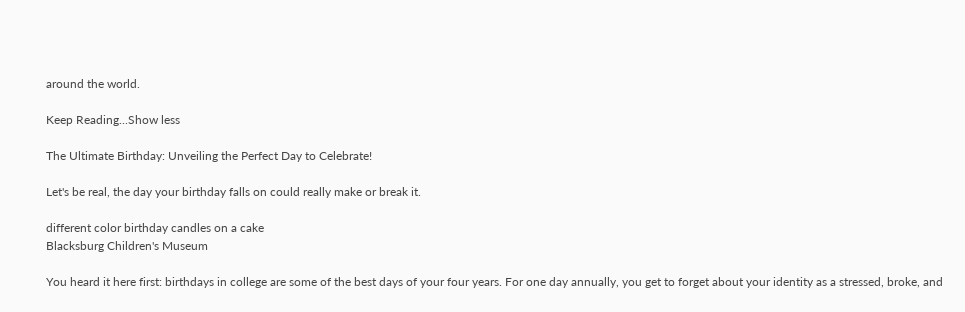around the world.

Keep Reading...Show less

The Ultimate Birthday: Unveiling the Perfect Day to Celebrate!

Let's be real, the day your birthday falls on could really make or break it.

different color birthday candles on a cake
Blacksburg Children's Museum

You heard it here first: birthdays in college are some of the best days of your four years. For one day annually, you get to forget about your identity as a stressed, broke, and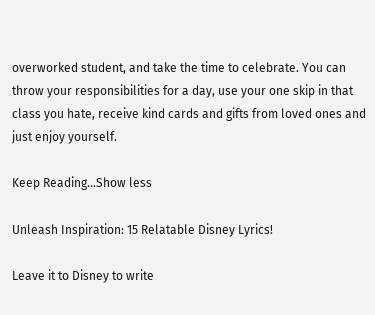overworked student, and take the time to celebrate. You can throw your responsibilities for a day, use your one skip in that class you hate, receive kind cards and gifts from loved ones and just enjoy yourself.

Keep Reading...Show less

Unleash Inspiration: 15 Relatable Disney Lyrics!

Leave it to Disney to write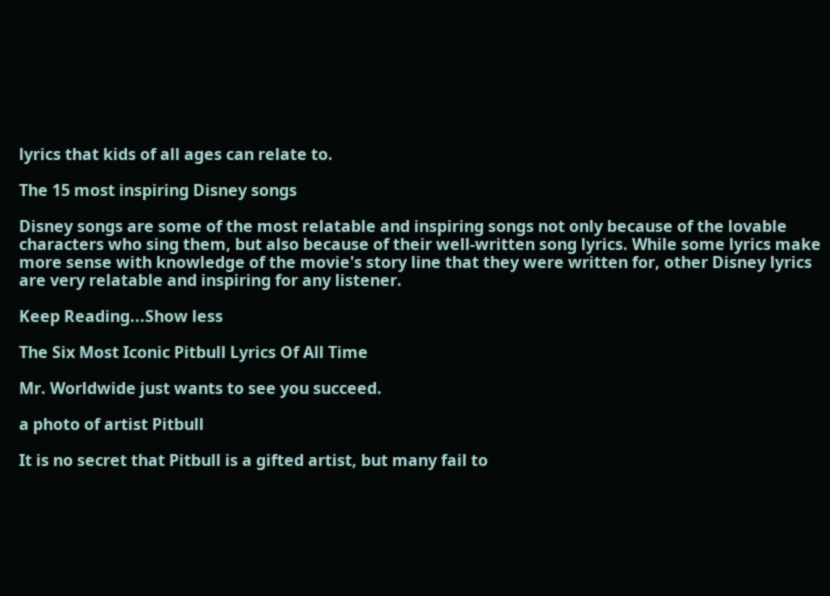lyrics that kids of all ages can relate to.

The 15 most inspiring Disney songs

Disney songs are some of the most relatable and inspiring songs not only because of the lovable characters who sing them, but also because of their well-written song lyrics. While some lyrics make more sense with knowledge of the movie's story line that they were written for, other Disney lyrics are very relatable and inspiring for any listener.

Keep Reading...Show less

The Six Most Iconic Pitbull Lyrics Of All Time

Mr. Worldwide just wants to see you succeed.

a photo of artist Pitbull

It is no secret that Pitbull is a gifted artist, but many fail to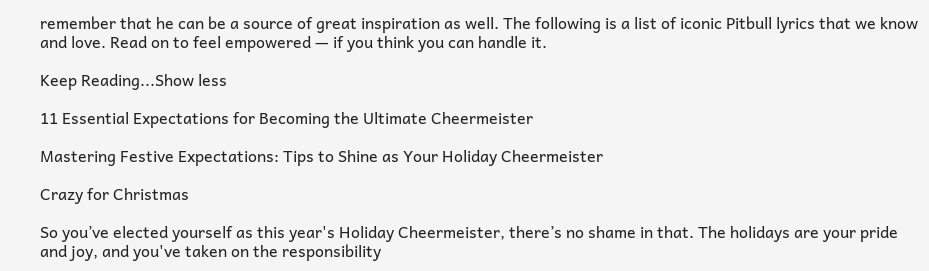remember that he can be a source of great inspiration as well. The following is a list of iconic Pitbull lyrics that we know and love. Read on to feel empowered — if you think you can handle it.

Keep Reading...Show less

11 Essential Expectations for Becoming the Ultimate Cheermeister

Mastering Festive Expectations: Tips to Shine as Your Holiday Cheermeister

Crazy for Christmas

So you’ve elected yourself as this year's Holiday Cheermeister, there’s no shame in that. The holidays are your pride and joy, and you've taken on the responsibility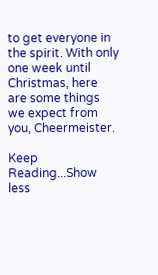to get everyone in the spirit. With only one week until Christmas, here are some things we expect from you, Cheermeister.

Keep Reading...Show less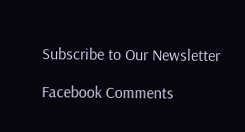Subscribe to Our Newsletter

Facebook Comments